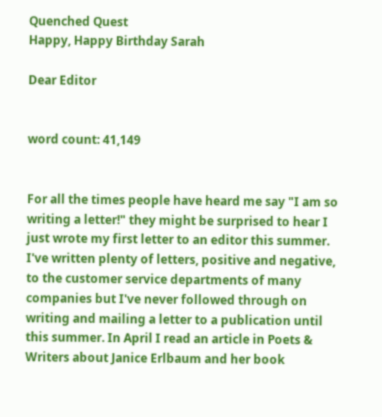Quenched Quest
Happy, Happy Birthday Sarah

Dear Editor


word count: 41,149


For all the times people have heard me say "I am so writing a letter!" they might be surprised to hear I just wrote my first letter to an editor this summer. I've written plenty of letters, positive and negative, to the customer service departments of many companies but I've never followed through on writing and mailing a letter to a publication until this summer. In April I read an article in Poets & Writers about Janice Erlbaum and her book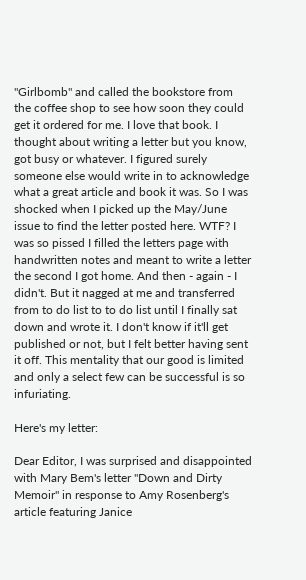"Girlbomb" and called the bookstore from the coffee shop to see how soon they could get it ordered for me. I love that book. I thought about writing a letter but you know, got busy or whatever. I figured surely someone else would write in to acknowledge what a great article and book it was. So I was shocked when I picked up the May/June issue to find the letter posted here. WTF? I was so pissed I filled the letters page with handwritten notes and meant to write a letter the second I got home. And then - again - I didn't. But it nagged at me and transferred from to do list to to do list until I finally sat down and wrote it. I don't know if it'll get published or not, but I felt better having sent it off. This mentality that our good is limited and only a select few can be successful is so infuriating.

Here's my letter:

Dear Editor, I was surprised and disappointed with Mary Bem's letter "Down and Dirty Memoir" in response to Amy Rosenberg's article featuring Janice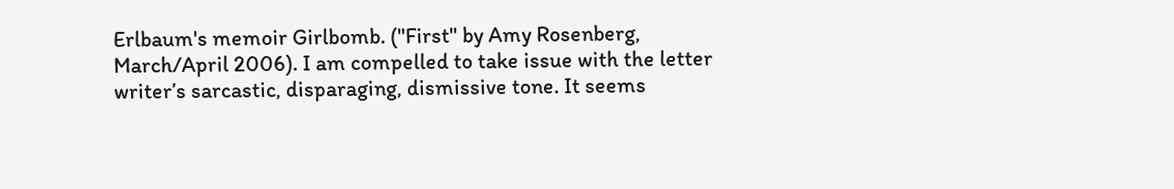Erlbaum's memoir Girlbomb. ("First" by Amy Rosenberg, March/April 2006). I am compelled to take issue with the letter writer’s sarcastic, disparaging, dismissive tone. It seems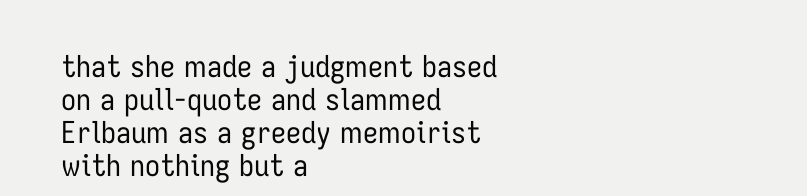that she made a judgment based on a pull-quote and slammed Erlbaum as a greedy memoirist with nothing but a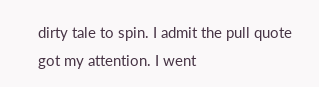dirty tale to spin. I admit the pull quote got my attention. I went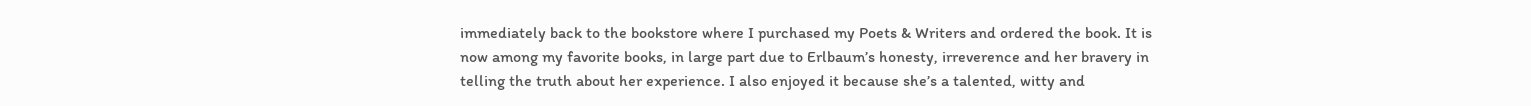immediately back to the bookstore where I purchased my Poets & Writers and ordered the book. It is now among my favorite books, in large part due to Erlbaum’s honesty, irreverence and her bravery in telling the truth about her experience. I also enjoyed it because she’s a talented, witty and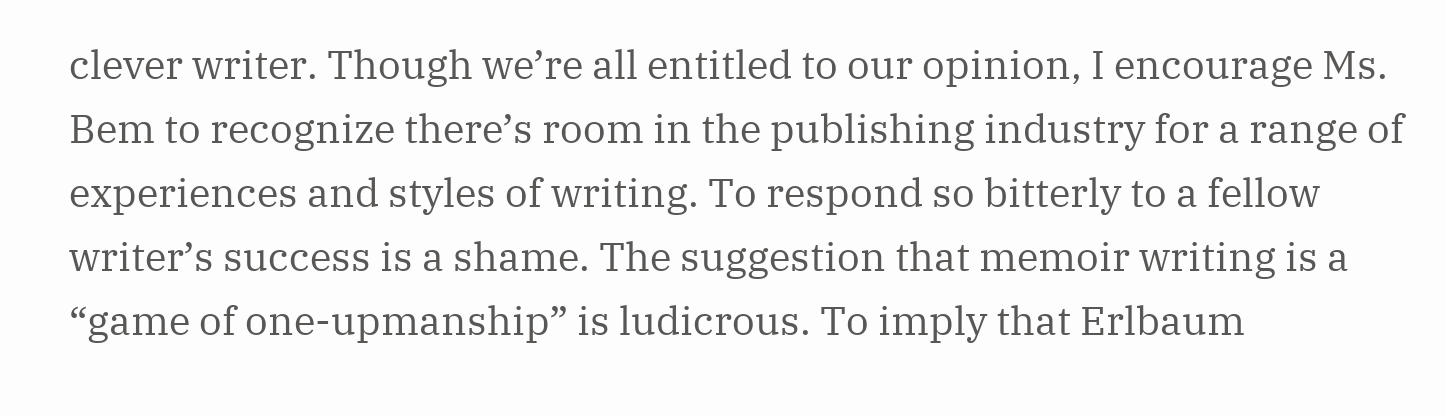clever writer. Though we’re all entitled to our opinion, I encourage Ms. Bem to recognize there’s room in the publishing industry for a range of experiences and styles of writing. To respond so bitterly to a fellow writer’s success is a shame. The suggestion that memoir writing is a “game of one-upmanship” is ludicrous. To imply that Erlbaum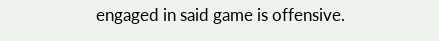engaged in said game is offensive.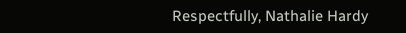Respectfully, Nathalie Hardy